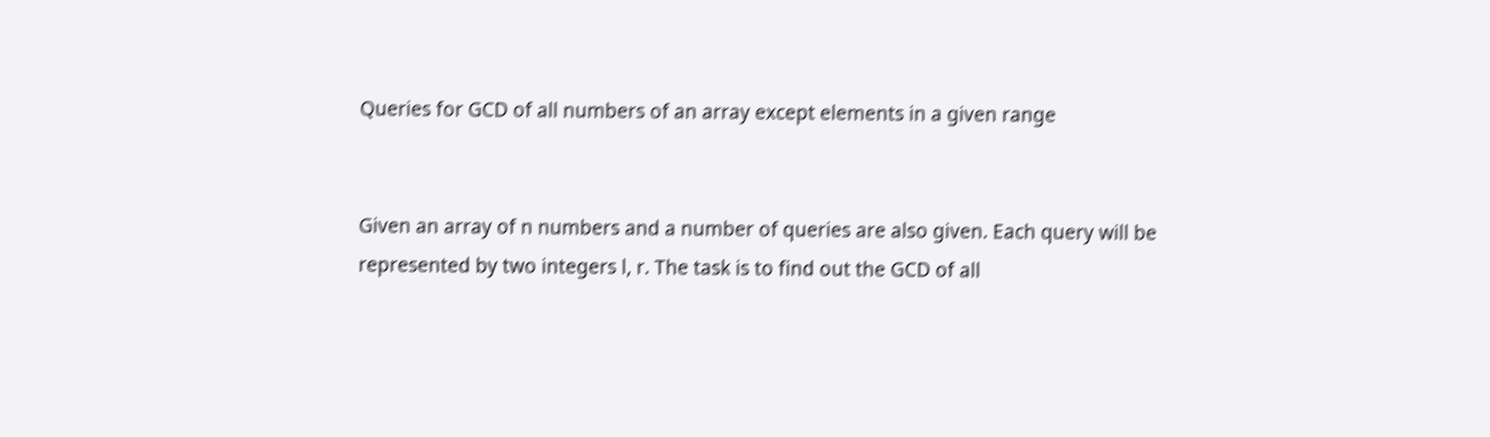Queries for GCD of all numbers of an array except elements in a given range


Given an array of n numbers and a number of queries are also given. Each query will be represented by two integers l, r. The task is to find out the GCD of all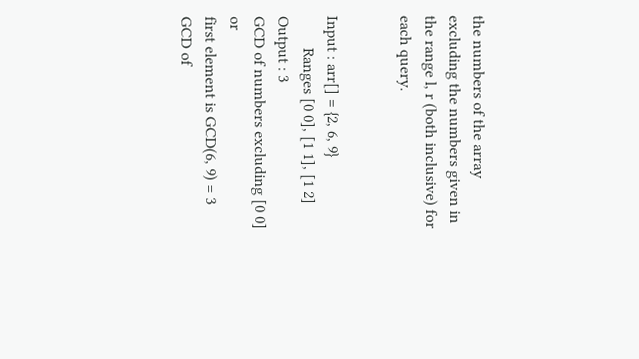the numbers of the array excluding the numbers given in the range l, r (both inclusive) for each query.


Input : arr[] = {2, 6, 9}
        Ranges [0 0], [1 1], [1 2]
Output : 3
GCD of numbers excluding [0 0] or
first element is GCD(6, 9) = 3
GCD of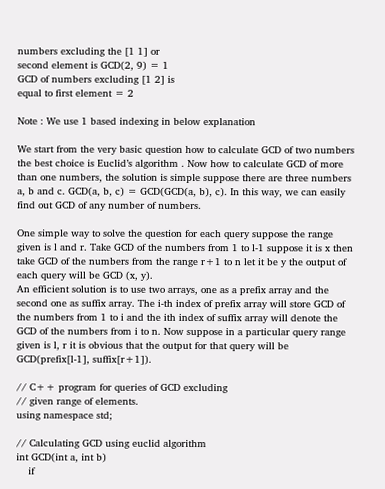numbers excluding the [1 1] or
second element is GCD(2, 9) = 1
GCD of numbers excluding [1 2] is
equal to first element = 2

Note : We use 1 based indexing in below explanation

We start from the very basic question how to calculate GCD of two numbers the best choice is Euclid’s algorithm . Now how to calculate GCD of more than one numbers, the solution is simple suppose there are three numbers a, b and c. GCD(a, b, c) = GCD(GCD(a, b), c). In this way, we can easily find out GCD of any number of numbers.

One simple way to solve the question for each query suppose the range given is l and r. Take GCD of the numbers from 1 to l-1 suppose it is x then take GCD of the numbers from the range r+1 to n let it be y the output of each query will be GCD (x, y).
An efficient solution is to use two arrays, one as a prefix array and the second one as suffix array. The i-th index of prefix array will store GCD of the numbers from 1 to i and the ith index of suffix array will denote the GCD of the numbers from i to n. Now suppose in a particular query range given is l, r it is obvious that the output for that query will be GCD(prefix[l-1], suffix[r+1]).

// C++ program for queries of GCD excluding
// given range of elements.
using namespace std;

// Calculating GCD using euclid algorithm
int GCD(int a, int b)
    if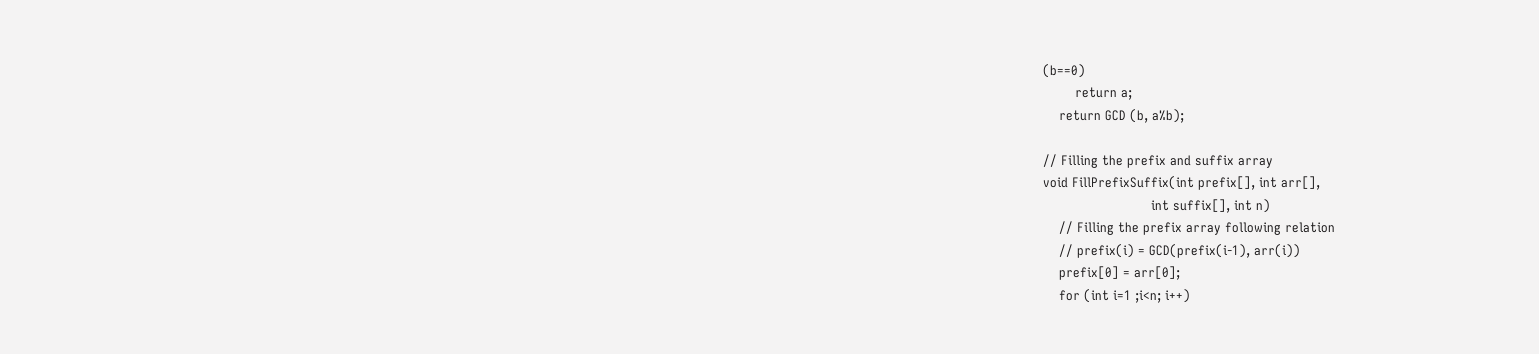(b==0)
        return a;
    return GCD (b, a%b);

// Filling the prefix and suffix array
void FillPrefixSuffix(int prefix[], int arr[],
                           int suffix[], int n)
    // Filling the prefix array following relation
    // prefix(i) = GCD(prefix(i-1), arr(i))
    prefix[0] = arr[0];
    for (int i=1 ;i<n; i++)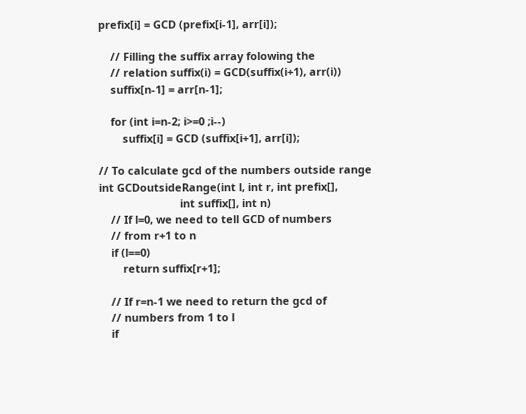prefix[i] = GCD (prefix[i-1], arr[i]);

    // Filling the suffix array folowing the
    // relation suffix(i) = GCD(suffix(i+1), arr(i))
    suffix[n-1] = arr[n-1];

    for (int i=n-2; i>=0 ;i--)
        suffix[i] = GCD (suffix[i+1], arr[i]);

// To calculate gcd of the numbers outside range
int GCDoutsideRange(int l, int r, int prefix[],
                           int suffix[], int n)
    // If l=0, we need to tell GCD of numbers
    // from r+1 to n
    if (l==0)
        return suffix[r+1];

    // If r=n-1 we need to return the gcd of
    // numbers from 1 to l
    if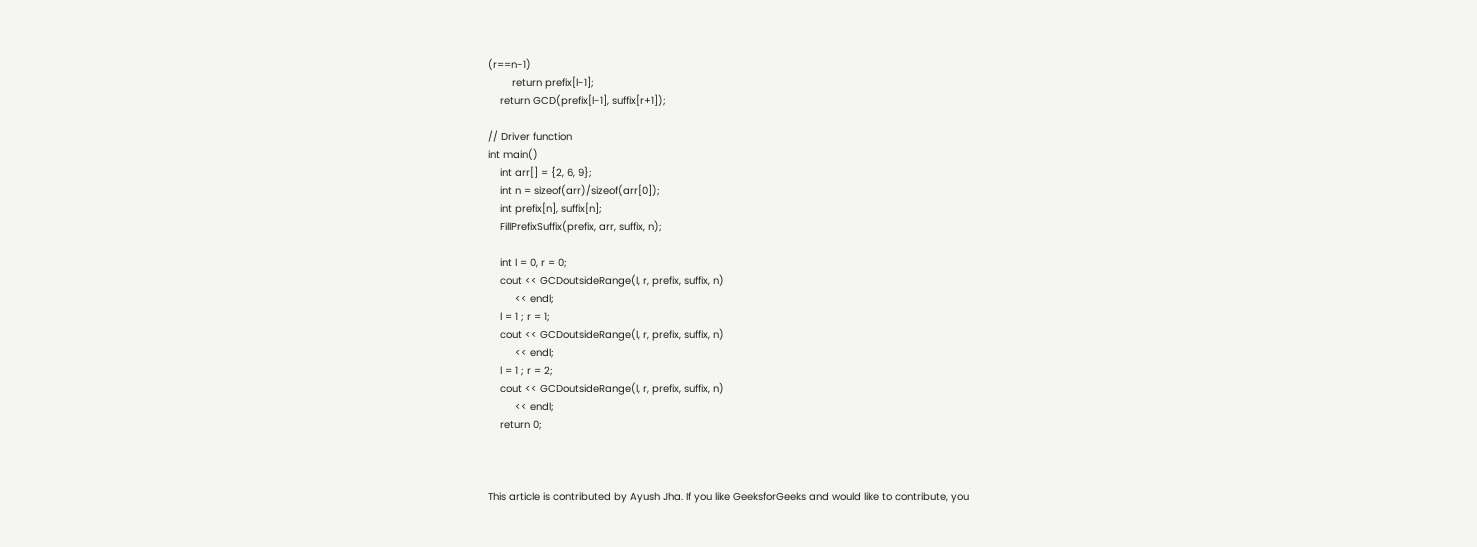(r==n-1)
        return prefix[l-1];
    return GCD(prefix[l-1], suffix[r+1]);

// Driver function
int main()
    int arr[] = {2, 6, 9};
    int n = sizeof(arr)/sizeof(arr[0]);
    int prefix[n], suffix[n];
    FillPrefixSuffix(prefix, arr, suffix, n);

    int l = 0, r = 0;
    cout << GCDoutsideRange(l, r, prefix, suffix, n)
         << endl;
    l = 1 ; r = 1;
    cout << GCDoutsideRange(l, r, prefix, suffix, n)
         << endl;
    l = 1 ; r = 2;
    cout << GCDoutsideRange(l, r, prefix, suffix, n)
         << endl;
    return 0;



This article is contributed by Ayush Jha. If you like GeeksforGeeks and would like to contribute, you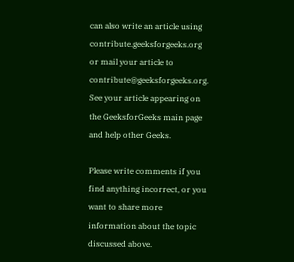can also write an article using contribute.geeksforgeeks.org or mail your article to contribute@geeksforgeeks.org. See your article appearing on the GeeksforGeeks main page and help other Geeks.

Please write comments if you find anything incorrect, or you want to share more information about the topic discussed above.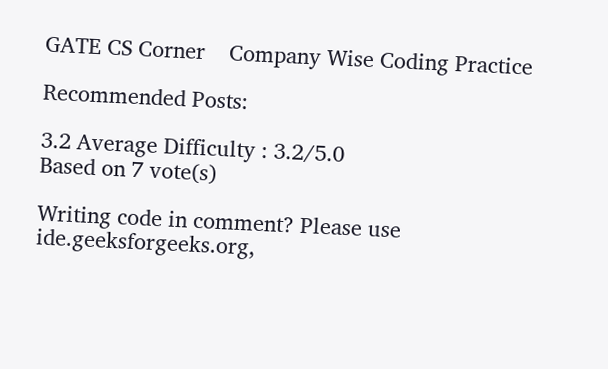GATE CS Corner    Company Wise Coding Practice

Recommended Posts:

3.2 Average Difficulty : 3.2/5.0
Based on 7 vote(s)

Writing code in comment? Please use ide.geeksforgeeks.org,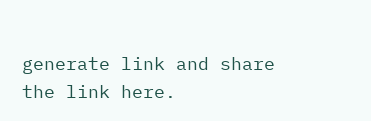generate link and share the link here.